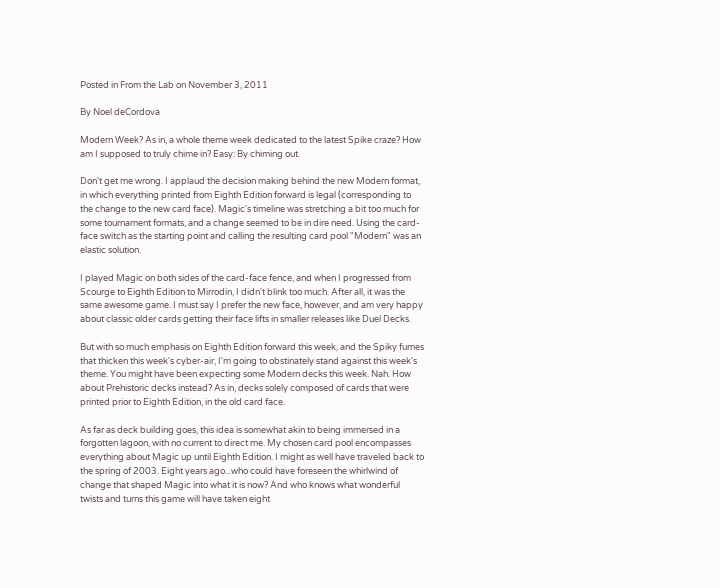Posted in From the Lab on November 3, 2011

By Noel deCordova

Modern Week? As in, a whole theme week dedicated to the latest Spike craze? How am I supposed to truly chime in? Easy: By chiming out.

Don't get me wrong. I applaud the decision making behind the new Modern format, in which everything printed from Eighth Edition forward is legal (corresponding to the change to the new card face). Magic's timeline was stretching a bit too much for some tournament formats, and a change seemed to be in dire need. Using the card-face switch as the starting point and calling the resulting card pool "Modern" was an elastic solution.

I played Magic on both sides of the card-face fence, and when I progressed from Scourge to Eighth Edition to Mirrodin, I didn't blink too much. After all, it was the same awesome game. I must say I prefer the new face, however, and am very happy about classic older cards getting their face lifts in smaller releases like Duel Decks.

But with so much emphasis on Eighth Edition forward this week, and the Spiky fumes that thicken this week's cyber-air, I'm going to obstinately stand against this week's theme. You might have been expecting some Modern decks this week. Nah. How about Prehistoric decks instead? As in, decks solely composed of cards that were printed prior to Eighth Edition, in the old card face.

As far as deck building goes, this idea is somewhat akin to being immersed in a forgotten lagoon, with no current to direct me. My chosen card pool encompasses everything about Magic up until Eighth Edition. I might as well have traveled back to the spring of 2003. Eight years ago...who could have foreseen the whirlwind of change that shaped Magic into what it is now? And who knows what wonderful twists and turns this game will have taken eight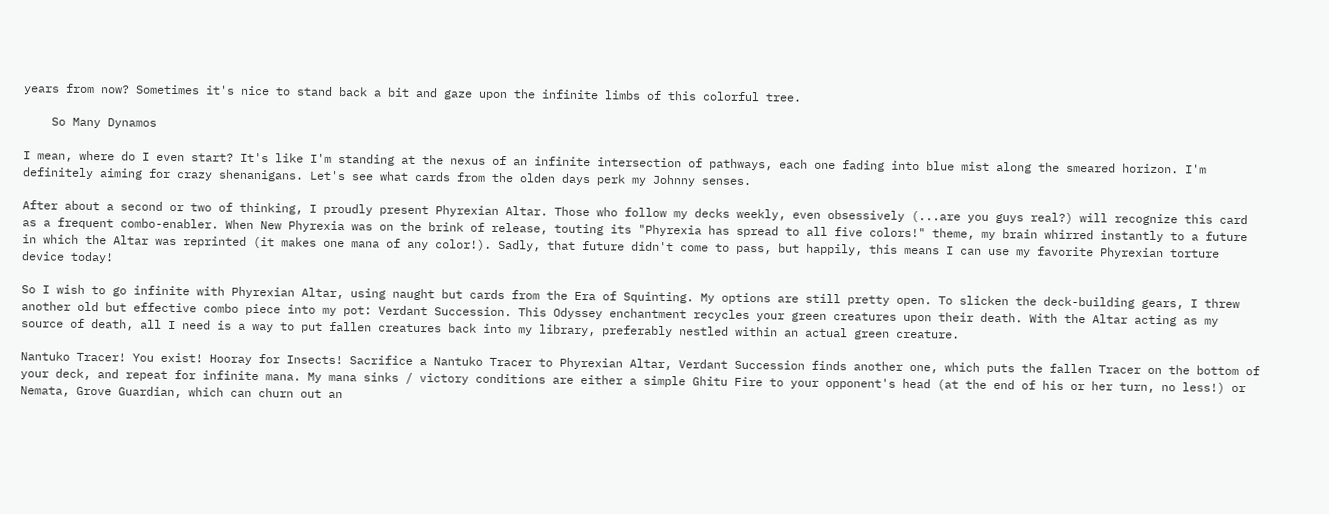years from now? Sometimes it's nice to stand back a bit and gaze upon the infinite limbs of this colorful tree.

    So Many Dynamos

I mean, where do I even start? It's like I'm standing at the nexus of an infinite intersection of pathways, each one fading into blue mist along the smeared horizon. I'm definitely aiming for crazy shenanigans. Let's see what cards from the olden days perk my Johnny senses.

After about a second or two of thinking, I proudly present Phyrexian Altar. Those who follow my decks weekly, even obsessively (...are you guys real?) will recognize this card as a frequent combo-enabler. When New Phyrexia was on the brink of release, touting its "Phyrexia has spread to all five colors!" theme, my brain whirred instantly to a future in which the Altar was reprinted (it makes one mana of any color!). Sadly, that future didn't come to pass, but happily, this means I can use my favorite Phyrexian torture device today!

So I wish to go infinite with Phyrexian Altar, using naught but cards from the Era of Squinting. My options are still pretty open. To slicken the deck-building gears, I threw another old but effective combo piece into my pot: Verdant Succession. This Odyssey enchantment recycles your green creatures upon their death. With the Altar acting as my source of death, all I need is a way to put fallen creatures back into my library, preferably nestled within an actual green creature.

Nantuko Tracer! You exist! Hooray for Insects! Sacrifice a Nantuko Tracer to Phyrexian Altar, Verdant Succession finds another one, which puts the fallen Tracer on the bottom of your deck, and repeat for infinite mana. My mana sinks / victory conditions are either a simple Ghitu Fire to your opponent's head (at the end of his or her turn, no less!) or Nemata, Grove Guardian, which can churn out an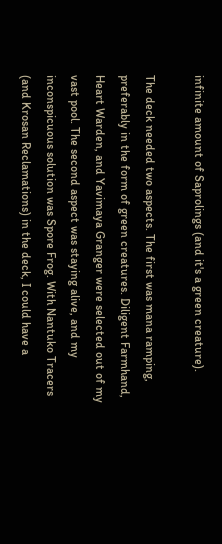infinite amount of Saprolings (and it's a green creature).

The deck needed two aspects. The first was mana ramping, preferably in the form of green creatures. Diligent Farmhand, Heart Warden, and Yavimaya Granger were selected out of my vast pool. The second aspect was staying alive, and my inconspicuous solution was Spore Frog. With Nantuko Tracers (and Krosan Reclamations) in the deck, I could have a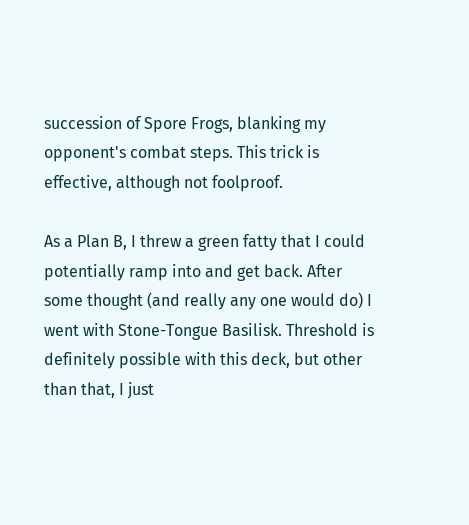succession of Spore Frogs, blanking my opponent's combat steps. This trick is effective, although not foolproof.

As a Plan B, I threw a green fatty that I could potentially ramp into and get back. After some thought (and really any one would do) I went with Stone-Tongue Basilisk. Threshold is definitely possible with this deck, but other than that, I just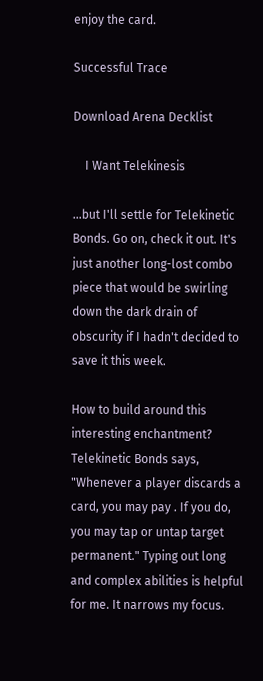enjoy the card.

Successful Trace

Download Arena Decklist

    I Want Telekinesis

...but I'll settle for Telekinetic Bonds. Go on, check it out. It's just another long-lost combo piece that would be swirling down the dark drain of obscurity if I hadn't decided to save it this week.

How to build around this interesting enchantment? Telekinetic Bonds says, "Whenever a player discards a card, you may pay . If you do, you may tap or untap target permanent." Typing out long and complex abilities is helpful for me. It narrows my focus.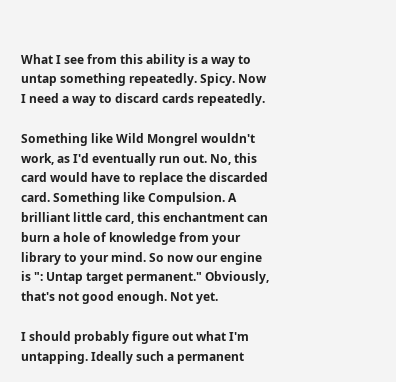What I see from this ability is a way to untap something repeatedly. Spicy. Now I need a way to discard cards repeatedly.

Something like Wild Mongrel wouldn't work, as I'd eventually run out. No, this card would have to replace the discarded card. Something like Compulsion. A brilliant little card, this enchantment can burn a hole of knowledge from your library to your mind. So now our engine is ": Untap target permanent." Obviously, that's not good enough. Not yet.

I should probably figure out what I'm untapping. Ideally such a permanent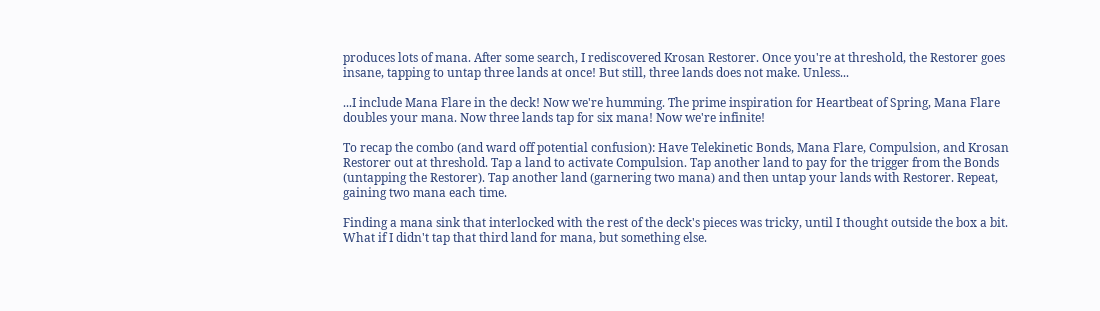produces lots of mana. After some search, I rediscovered Krosan Restorer. Once you're at threshold, the Restorer goes insane, tapping to untap three lands at once! But still, three lands does not make. Unless...

...I include Mana Flare in the deck! Now we're humming. The prime inspiration for Heartbeat of Spring, Mana Flare doubles your mana. Now three lands tap for six mana! Now we're infinite!

To recap the combo (and ward off potential confusion): Have Telekinetic Bonds, Mana Flare, Compulsion, and Krosan Restorer out at threshold. Tap a land to activate Compulsion. Tap another land to pay for the trigger from the Bonds (untapping the Restorer). Tap another land (garnering two mana) and then untap your lands with Restorer. Repeat, gaining two mana each time.

Finding a mana sink that interlocked with the rest of the deck's pieces was tricky, until I thought outside the box a bit. What if I didn't tap that third land for mana, but something else.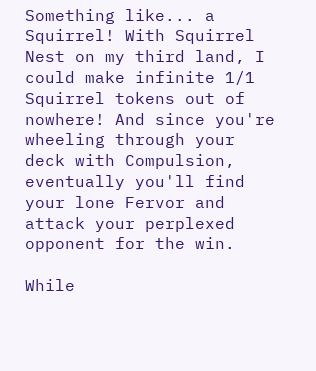Something like... a Squirrel! With Squirrel Nest on my third land, I could make infinite 1/1 Squirrel tokens out of nowhere! And since you're wheeling through your deck with Compulsion, eventually you'll find your lone Fervor and attack your perplexed opponent for the win.

While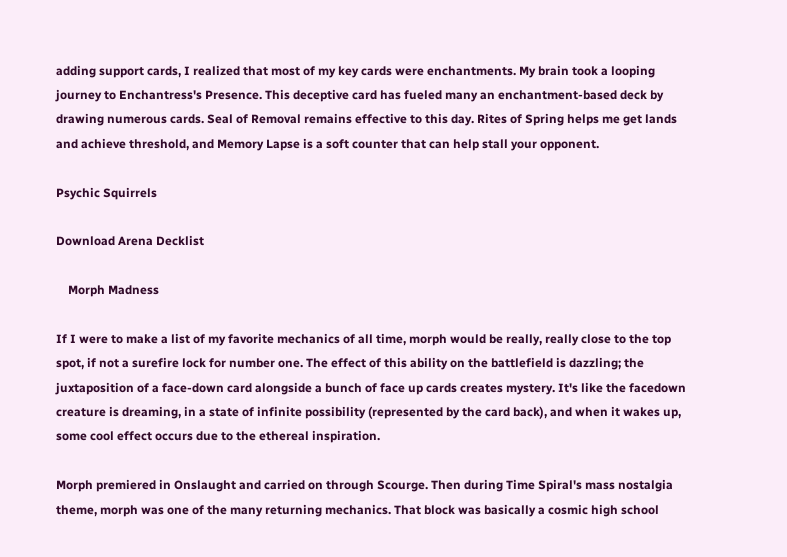adding support cards, I realized that most of my key cards were enchantments. My brain took a looping journey to Enchantress's Presence. This deceptive card has fueled many an enchantment-based deck by drawing numerous cards. Seal of Removal remains effective to this day. Rites of Spring helps me get lands and achieve threshold, and Memory Lapse is a soft counter that can help stall your opponent.

Psychic Squirrels

Download Arena Decklist

    Morph Madness

If I were to make a list of my favorite mechanics of all time, morph would be really, really close to the top spot, if not a surefire lock for number one. The effect of this ability on the battlefield is dazzling; the juxtaposition of a face-down card alongside a bunch of face up cards creates mystery. It's like the facedown creature is dreaming, in a state of infinite possibility (represented by the card back), and when it wakes up, some cool effect occurs due to the ethereal inspiration.

Morph premiered in Onslaught and carried on through Scourge. Then during Time Spiral's mass nostalgia theme, morph was one of the many returning mechanics. That block was basically a cosmic high school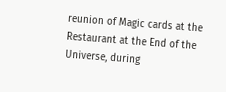reunion of Magic cards at the Restaurant at the End of the Universe, during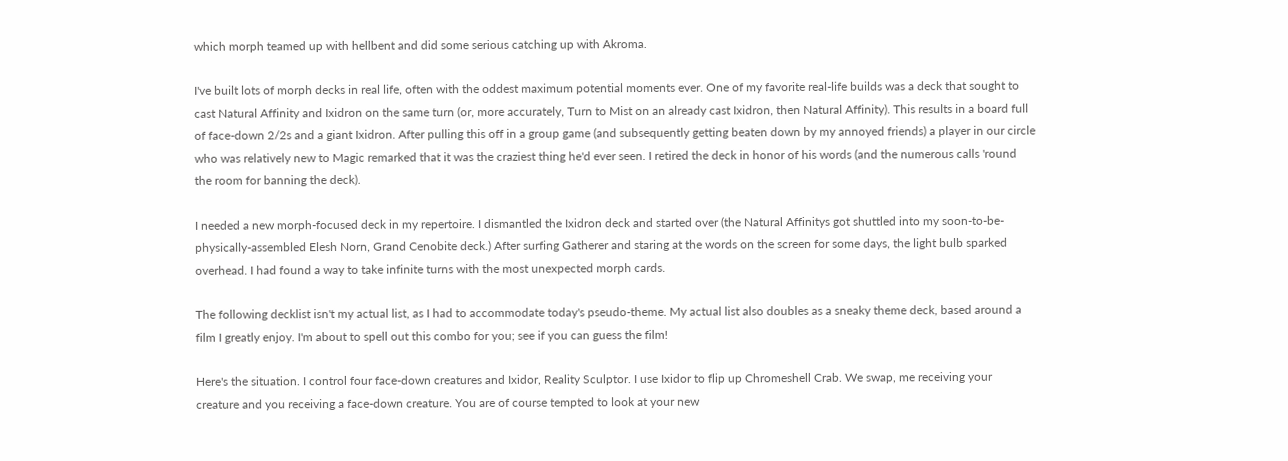which morph teamed up with hellbent and did some serious catching up with Akroma.

I've built lots of morph decks in real life, often with the oddest maximum potential moments ever. One of my favorite real-life builds was a deck that sought to cast Natural Affinity and Ixidron on the same turn (or, more accurately, Turn to Mist on an already cast Ixidron, then Natural Affinity). This results in a board full of face-down 2/2s and a giant Ixidron. After pulling this off in a group game (and subsequently getting beaten down by my annoyed friends) a player in our circle who was relatively new to Magic remarked that it was the craziest thing he'd ever seen. I retired the deck in honor of his words (and the numerous calls 'round the room for banning the deck).

I needed a new morph-focused deck in my repertoire. I dismantled the Ixidron deck and started over (the Natural Affinitys got shuttled into my soon-to-be-physically-assembled Elesh Norn, Grand Cenobite deck.) After surfing Gatherer and staring at the words on the screen for some days, the light bulb sparked overhead. I had found a way to take infinite turns with the most unexpected morph cards.

The following decklist isn't my actual list, as I had to accommodate today's pseudo-theme. My actual list also doubles as a sneaky theme deck, based around a film I greatly enjoy. I'm about to spell out this combo for you; see if you can guess the film!

Here's the situation. I control four face-down creatures and Ixidor, Reality Sculptor. I use Ixidor to flip up Chromeshell Crab. We swap, me receiving your creature and you receiving a face-down creature. You are of course tempted to look at your new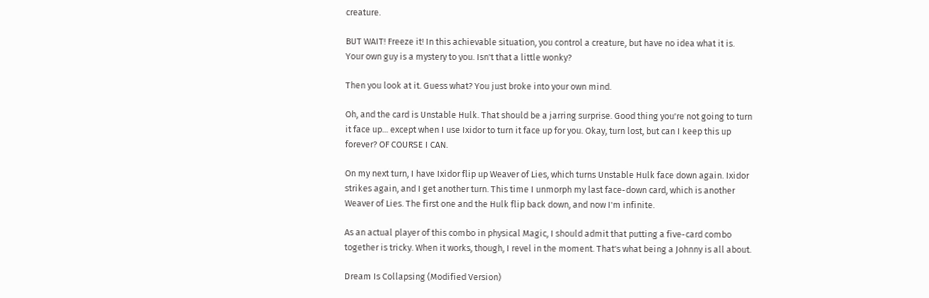creature.

BUT WAIT! Freeze it! In this achievable situation, you control a creature, but have no idea what it is. Your own guy is a mystery to you. Isn't that a little wonky?

Then you look at it. Guess what? You just broke into your own mind.

Oh, and the card is Unstable Hulk. That should be a jarring surprise. Good thing you're not going to turn it face up... except when I use Ixidor to turn it face up for you. Okay, turn lost, but can I keep this up forever? OF COURSE I CAN.

On my next turn, I have Ixidor flip up Weaver of Lies, which turns Unstable Hulk face down again. Ixidor strikes again, and I get another turn. This time I unmorph my last face-down card, which is another Weaver of Lies. The first one and the Hulk flip back down, and now I'm infinite.

As an actual player of this combo in physical Magic, I should admit that putting a five-card combo together is tricky. When it works, though, I revel in the moment. That's what being a Johnny is all about.

Dream Is Collapsing (Modified Version)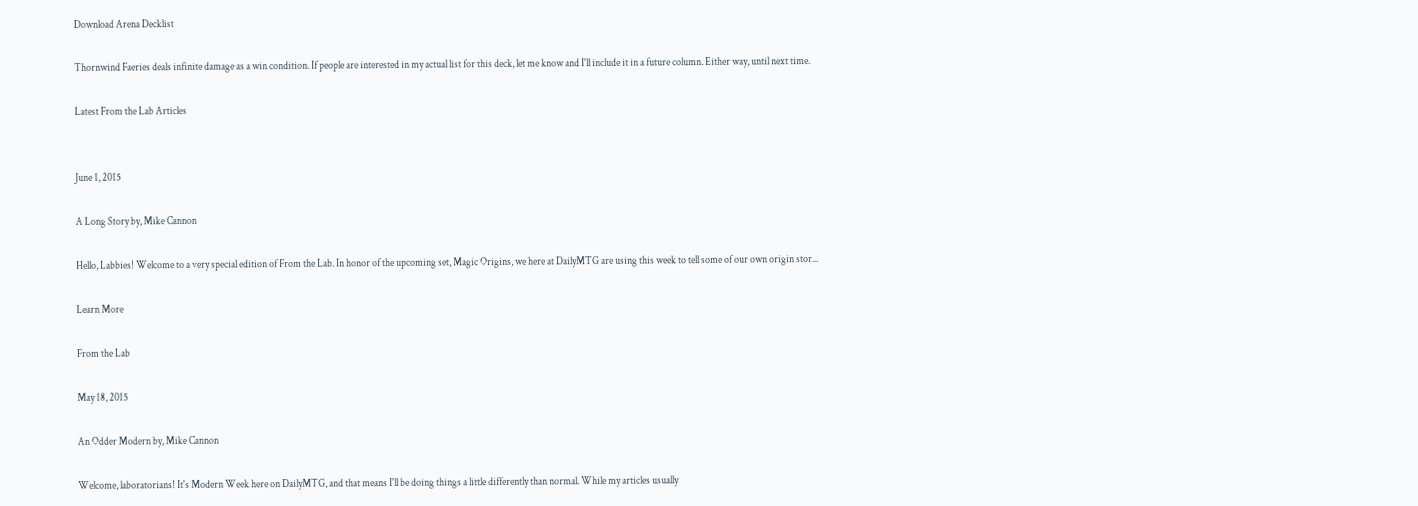Download Arena Decklist

Thornwind Faeries deals infinite damage as a win condition. If people are interested in my actual list for this deck, let me know and I'll include it in a future column. Either way, until next time.

Latest From the Lab Articles


June 1, 2015

A Long Story by, Mike Cannon

Hello, Labbies! Welcome to a very special edition of From the Lab. In honor of the upcoming set, Magic Origins, we here at DailyMTG are using this week to tell some of our own origin stor...

Learn More

From the Lab

May 18, 2015

An Odder Modern by, Mike Cannon

Welcome, laboratorians! It's Modern Week here on DailyMTG, and that means I'll be doing things a little differently than normal. While my articles usually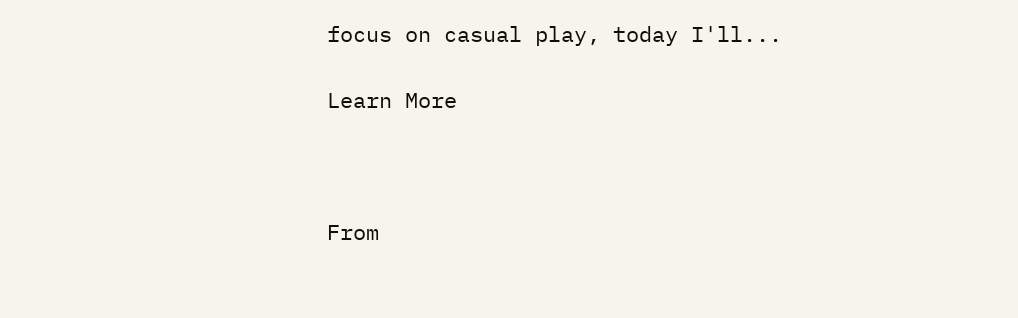focus on casual play, today I'll...

Learn More



From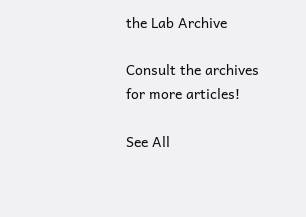the Lab Archive

Consult the archives for more articles!

See All